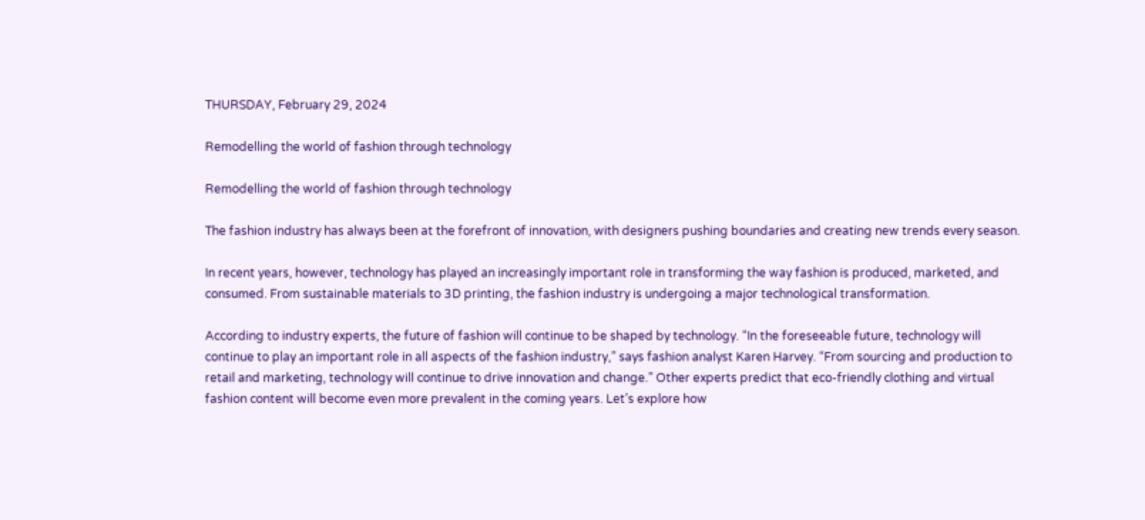THURSDAY, February 29, 2024

Remodelling the world of fashion through technology

Remodelling the world of fashion through technology

The fashion industry has always been at the forefront of innovation, with designers pushing boundaries and creating new trends every season.

In recent years, however, technology has played an increasingly important role in transforming the way fashion is produced, marketed, and consumed. From sustainable materials to 3D printing, the fashion industry is undergoing a major technological transformation.

According to industry experts, the future of fashion will continue to be shaped by technology. “In the foreseeable future, technology will continue to play an important role in all aspects of the fashion industry,” says fashion analyst Karen Harvey. “From sourcing and production to retail and marketing, technology will continue to drive innovation and change.” Other experts predict that eco-friendly clothing and virtual fashion content will become even more prevalent in the coming years. Let’s explore how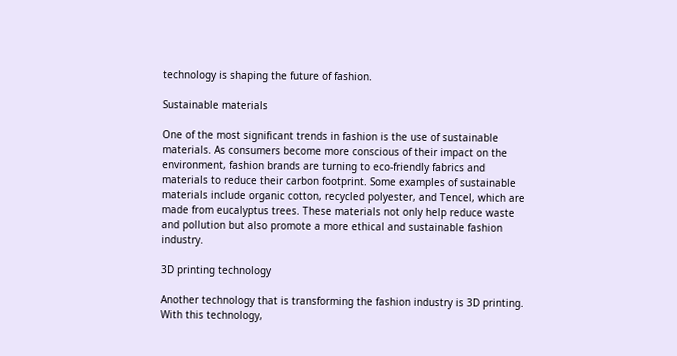technology is shaping the future of fashion.

Sustainable materials

One of the most significant trends in fashion is the use of sustainable materials. As consumers become more conscious of their impact on the environment, fashion brands are turning to eco-friendly fabrics and materials to reduce their carbon footprint. Some examples of sustainable materials include organic cotton, recycled polyester, and Tencel, which are made from eucalyptus trees. These materials not only help reduce waste and pollution but also promote a more ethical and sustainable fashion industry.

3D printing technology

Another technology that is transforming the fashion industry is 3D printing. With this technology,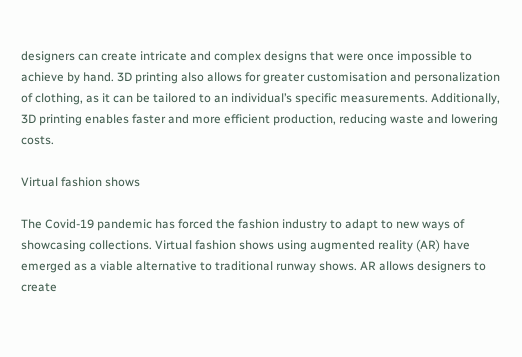designers can create intricate and complex designs that were once impossible to achieve by hand. 3D printing also allows for greater customisation and personalization of clothing, as it can be tailored to an individual’s specific measurements. Additionally, 3D printing enables faster and more efficient production, reducing waste and lowering costs.

Virtual fashion shows

The Covid-19 pandemic has forced the fashion industry to adapt to new ways of showcasing collections. Virtual fashion shows using augmented reality (AR) have emerged as a viable alternative to traditional runway shows. AR allows designers to create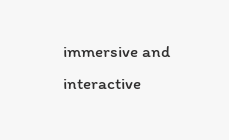immersive and interactive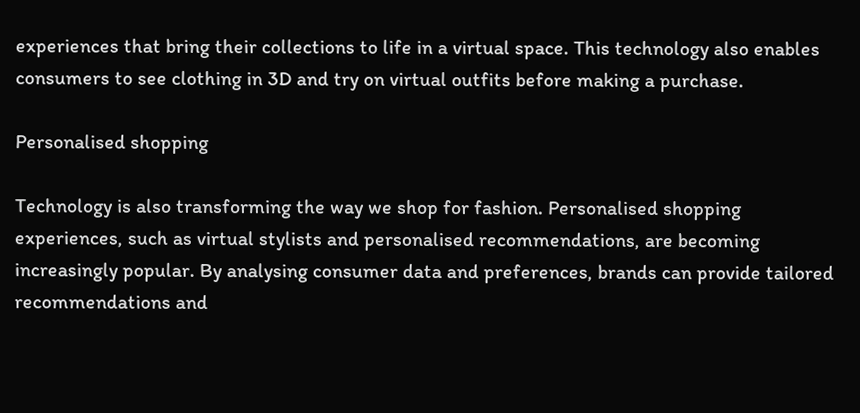experiences that bring their collections to life in a virtual space. This technology also enables consumers to see clothing in 3D and try on virtual outfits before making a purchase.

Personalised shopping

Technology is also transforming the way we shop for fashion. Personalised shopping experiences, such as virtual stylists and personalised recommendations, are becoming increasingly popular. By analysing consumer data and preferences, brands can provide tailored recommendations and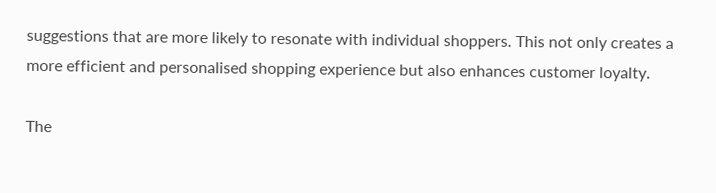suggestions that are more likely to resonate with individual shoppers. This not only creates a more efficient and personalised shopping experience but also enhances customer loyalty.

The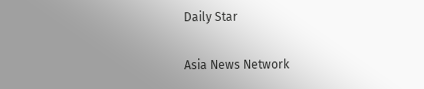Daily Star

Asia News Network